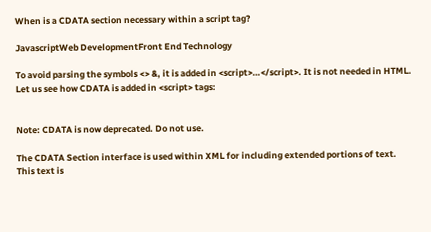When is a CDATA section necessary within a script tag?

JavascriptWeb DevelopmentFront End Technology

To avoid parsing the symbols <> &, it is added in <script>…</script>. It is not needed in HTML. Let us see how CDATA is added in <script> tags:


Note: CDATA is now deprecated. Do not use.

The CDATA Section interface is used within XML for including extended portions of text. This text is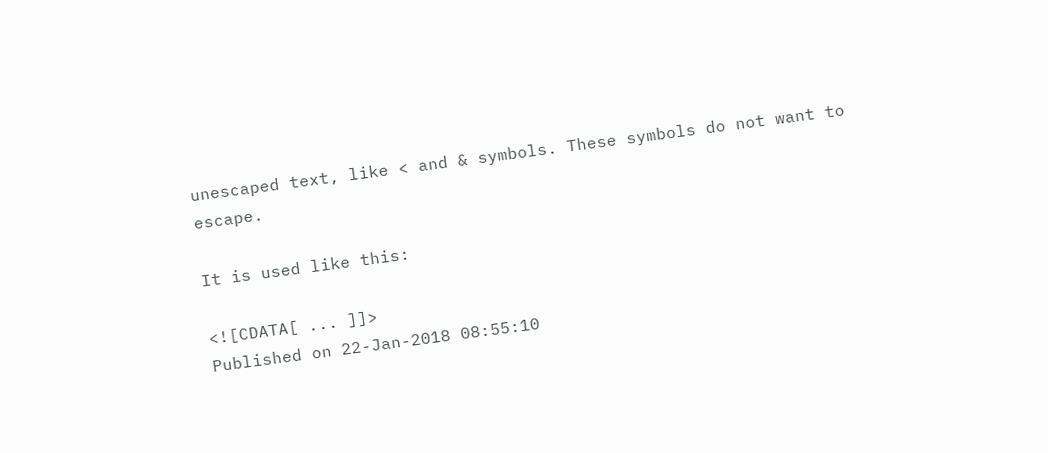unescaped text, like < and & symbols. These symbols do not want to escape.

It is used like this:

<![CDATA[ ... ]]>
Published on 22-Jan-2018 08:55:10